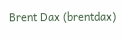Brent Dax (brentdax)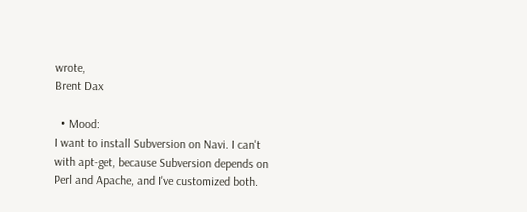wrote,
Brent Dax

  • Mood:
I want to install Subversion on Navi. I can't with apt-get, because Subversion depends on Perl and Apache, and I've customized both.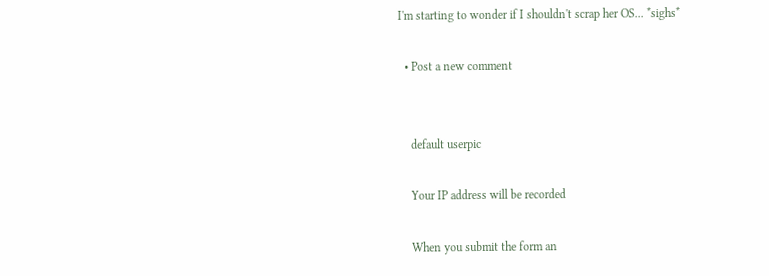I'm starting to wonder if I shouldn't scrap her OS... *sighs*

  • Post a new comment


    default userpic

    Your IP address will be recorded

    When you submit the form an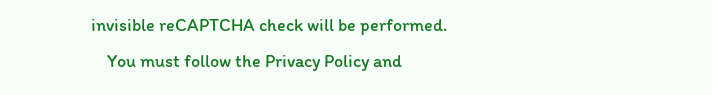invisible reCAPTCHA check will be performed.
    You must follow the Privacy Policy and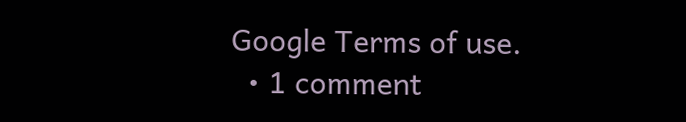Google Terms of use.
  • 1 comment